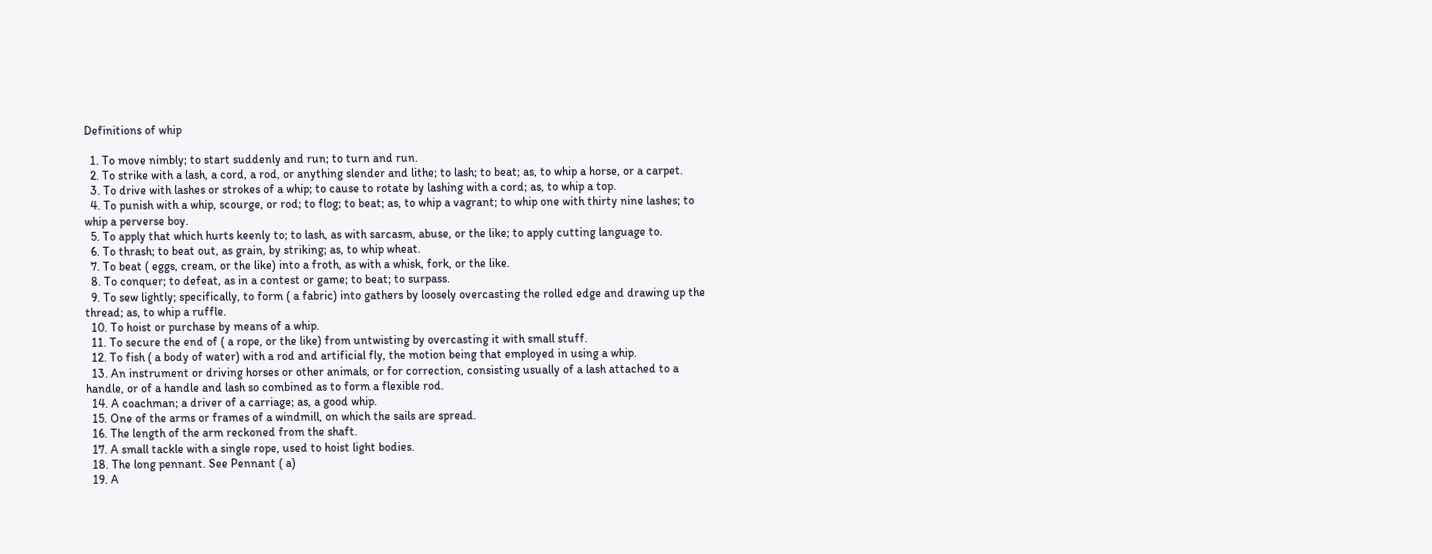Definitions of whip

  1. To move nimbly; to start suddenly and run; to turn and run.
  2. To strike with a lash, a cord, a rod, or anything slender and lithe; to lash; to beat; as, to whip a horse, or a carpet.
  3. To drive with lashes or strokes of a whip; to cause to rotate by lashing with a cord; as, to whip a top.
  4. To punish with a whip, scourge, or rod; to flog; to beat; as, to whip a vagrant; to whip one with thirty nine lashes; to whip a perverse boy.
  5. To apply that which hurts keenly to; to lash, as with sarcasm, abuse, or the like; to apply cutting language to.
  6. To thrash; to beat out, as grain, by striking; as, to whip wheat.
  7. To beat ( eggs, cream, or the like) into a froth, as with a whisk, fork, or the like.
  8. To conquer; to defeat, as in a contest or game; to beat; to surpass.
  9. To sew lightly; specifically, to form ( a fabric) into gathers by loosely overcasting the rolled edge and drawing up the thread; as, to whip a ruffle.
  10. To hoist or purchase by means of a whip.
  11. To secure the end of ( a rope, or the like) from untwisting by overcasting it with small stuff.
  12. To fish ( a body of water) with a rod and artificial fly, the motion being that employed in using a whip.
  13. An instrument or driving horses or other animals, or for correction, consisting usually of a lash attached to a handle, or of a handle and lash so combined as to form a flexible rod.
  14. A coachman; a driver of a carriage; as, a good whip.
  15. One of the arms or frames of a windmill, on which the sails are spread.
  16. The length of the arm reckoned from the shaft.
  17. A small tackle with a single rope, used to hoist light bodies.
  18. The long pennant. See Pennant ( a)
  19. A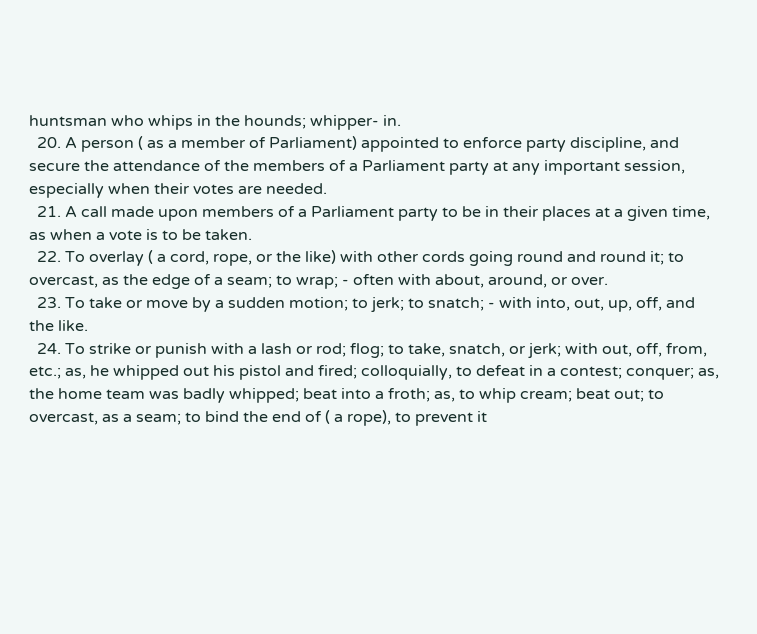huntsman who whips in the hounds; whipper- in.
  20. A person ( as a member of Parliament) appointed to enforce party discipline, and secure the attendance of the members of a Parliament party at any important session, especially when their votes are needed.
  21. A call made upon members of a Parliament party to be in their places at a given time, as when a vote is to be taken.
  22. To overlay ( a cord, rope, or the like) with other cords going round and round it; to overcast, as the edge of a seam; to wrap; - often with about, around, or over.
  23. To take or move by a sudden motion; to jerk; to snatch; - with into, out, up, off, and the like.
  24. To strike or punish with a lash or rod; flog; to take, snatch, or jerk; with out, off, from, etc.; as, he whipped out his pistol and fired; colloquially, to defeat in a contest; conquer; as, the home team was badly whipped; beat into a froth; as, to whip cream; beat out; to overcast, as a seam; to bind the end of ( a rope), to prevent it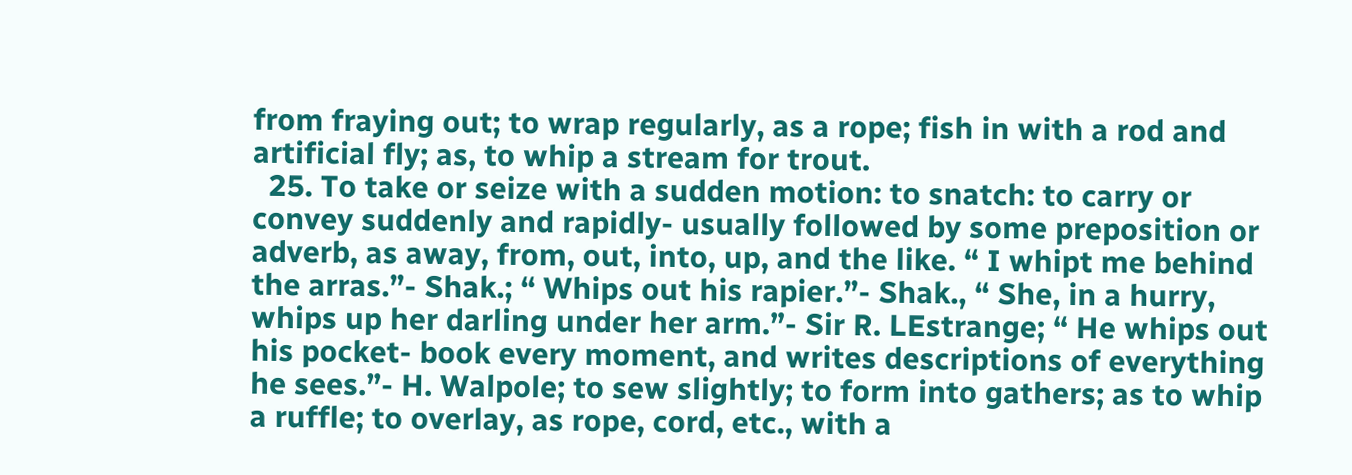from fraying out; to wrap regularly, as a rope; fish in with a rod and artificial fly; as, to whip a stream for trout.
  25. To take or seize with a sudden motion: to snatch: to carry or convey suddenly and rapidly- usually followed by some preposition or adverb, as away, from, out, into, up, and the like. “ I whipt me behind the arras.”- Shak.; “ Whips out his rapier.”- Shak., “ She, in a hurry, whips up her darling under her arm.”- Sir R. LEstrange; “ He whips out his pocket- book every moment, and writes descriptions of everything he sees.”- H. Walpole; to sew slightly; to form into gathers; as to whip a ruffle; to overlay, as rope, cord, etc., with a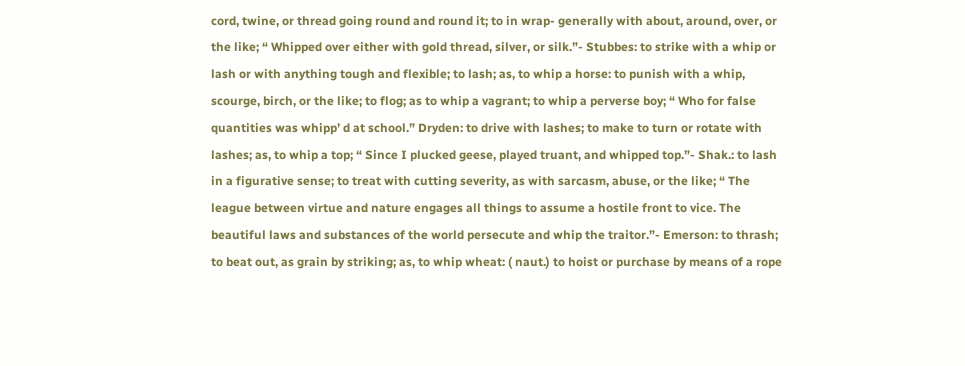cord, twine, or thread going round and round it; to in wrap- generally with about, around, over, or the like; “ Whipped over either with gold thread, silver, or silk.”- Stubbes: to strike with a whip or lash or with anything tough and flexible; to lash; as, to whip a horse: to punish with a whip, scourge, birch, or the like; to flog; as to whip a vagrant; to whip a perverse boy; “ Who for false quantities was whipp’ d at school.” Dryden: to drive with lashes; to make to turn or rotate with lashes; as, to whip a top; “ Since I plucked geese, played truant, and whipped top.”- Shak.: to lash in a figurative sense; to treat with cutting severity, as with sarcasm, abuse, or the like; “ The league between virtue and nature engages all things to assume a hostile front to vice. The beautiful laws and substances of the world persecute and whip the traitor.”- Emerson: to thrash; to beat out, as grain by striking; as, to whip wheat: ( naut.) to hoist or purchase by means of a rope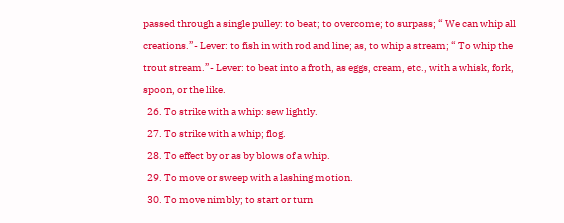passed through a single pulley: to beat; to overcome; to surpass; “ We can whip all creations.”- Lever: to fish in with rod and line; as, to whip a stream; “ To whip the trout stream.”- Lever: to beat into a froth, as eggs, cream, etc., with a whisk, fork, spoon, or the like.
  26. To strike with a whip: sew lightly.
  27. To strike with a whip; flog.
  28. To effect by or as by blows of a whip.
  29. To move or sweep with a lashing motion.
  30. To move nimbly; to start or turn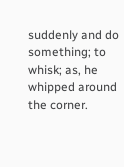suddenly and do something; to whisk; as, he whipped around the corner.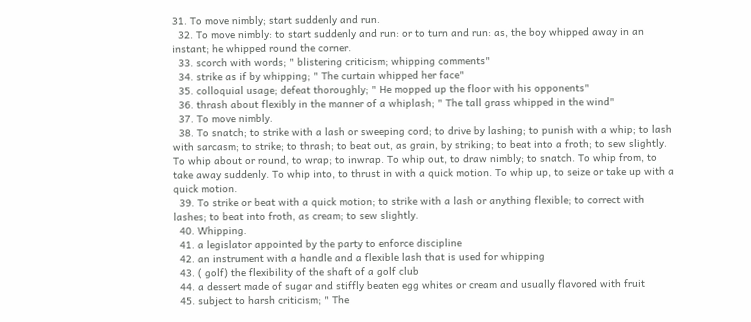31. To move nimbly; start suddenly and run.
  32. To move nimbly: to start suddenly and run: or to turn and run: as, the boy whipped away in an instant; he whipped round the corner.
  33. scorch with words; " blistering criticism; whipping comments"
  34. strike as if by whipping; " The curtain whipped her face"
  35. colloquial usage; defeat thoroughly; " He mopped up the floor with his opponents"
  36. thrash about flexibly in the manner of a whiplash; " The tall grass whipped in the wind"
  37. To move nimbly.
  38. To snatch; to strike with a lash or sweeping cord; to drive by lashing; to punish with a whip; to lash with sarcasm; to strike; to thrash; to beat out, as grain, by striking; to beat into a froth; to sew slightly. To whip about or round, to wrap; to inwrap. To whip out, to draw nimbly; to snatch. To whip from, to take away suddenly. To whip into, to thrust in with a quick motion. To whip up, to seize or take up with a quick motion.
  39. To strike or beat with a quick motion; to strike with a lash or anything flexible; to correct with lashes; to beat into froth, as cream; to sew slightly.
  40. Whipping.
  41. a legislator appointed by the party to enforce discipline
  42. an instrument with a handle and a flexible lash that is used for whipping
  43. ( golf) the flexibility of the shaft of a golf club
  44. a dessert made of sugar and stiffly beaten egg whites or cream and usually flavored with fruit
  45. subject to harsh criticism; " The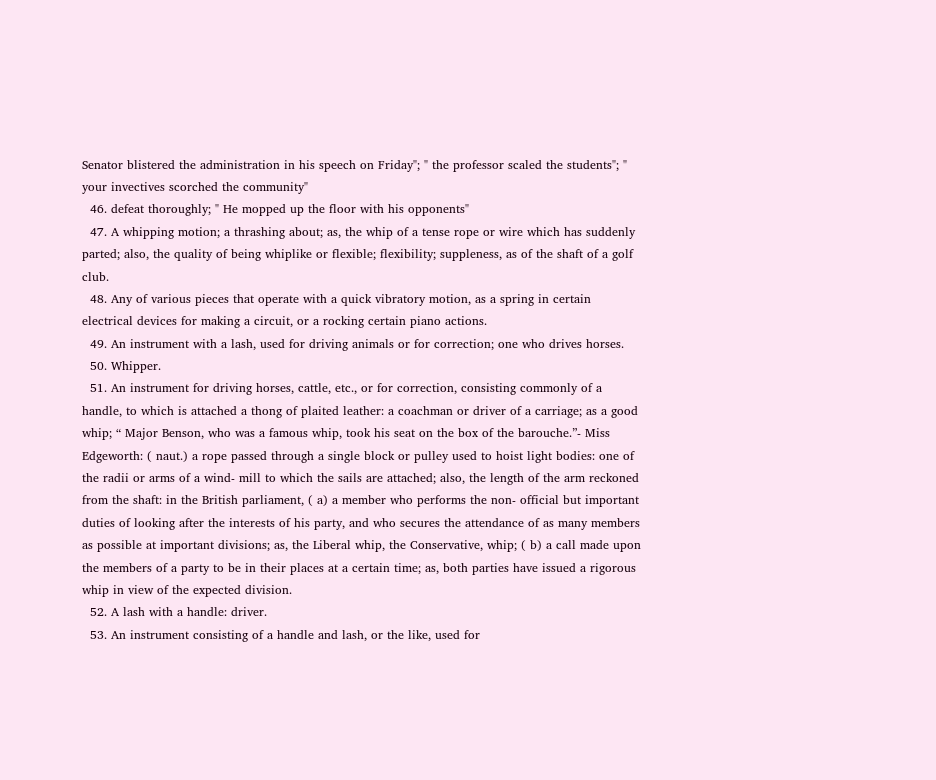Senator blistered the administration in his speech on Friday"; " the professor scaled the students"; " your invectives scorched the community"
  46. defeat thoroughly; " He mopped up the floor with his opponents"
  47. A whipping motion; a thrashing about; as, the whip of a tense rope or wire which has suddenly parted; also, the quality of being whiplike or flexible; flexibility; suppleness, as of the shaft of a golf club.
  48. Any of various pieces that operate with a quick vibratory motion, as a spring in certain electrical devices for making a circuit, or a rocking certain piano actions.
  49. An instrument with a lash, used for driving animals or for correction; one who drives horses.
  50. Whipper.
  51. An instrument for driving horses, cattle, etc., or for correction, consisting commonly of a handle, to which is attached a thong of plaited leather: a coachman or driver of a carriage; as a good whip; “ Major Benson, who was a famous whip, took his seat on the box of the barouche.”- Miss Edgeworth: ( naut.) a rope passed through a single block or pulley used to hoist light bodies: one of the radii or arms of a wind- mill to which the sails are attached; also, the length of the arm reckoned from the shaft: in the British parliament, ( a) a member who performs the non- official but important duties of looking after the interests of his party, and who secures the attendance of as many members as possible at important divisions; as, the Liberal whip, the Conservative, whip; ( b) a call made upon the members of a party to be in their places at a certain time; as, both parties have issued a rigorous whip in view of the expected division.
  52. A lash with a handle: driver.
  53. An instrument consisting of a handle and lash, or the like, used for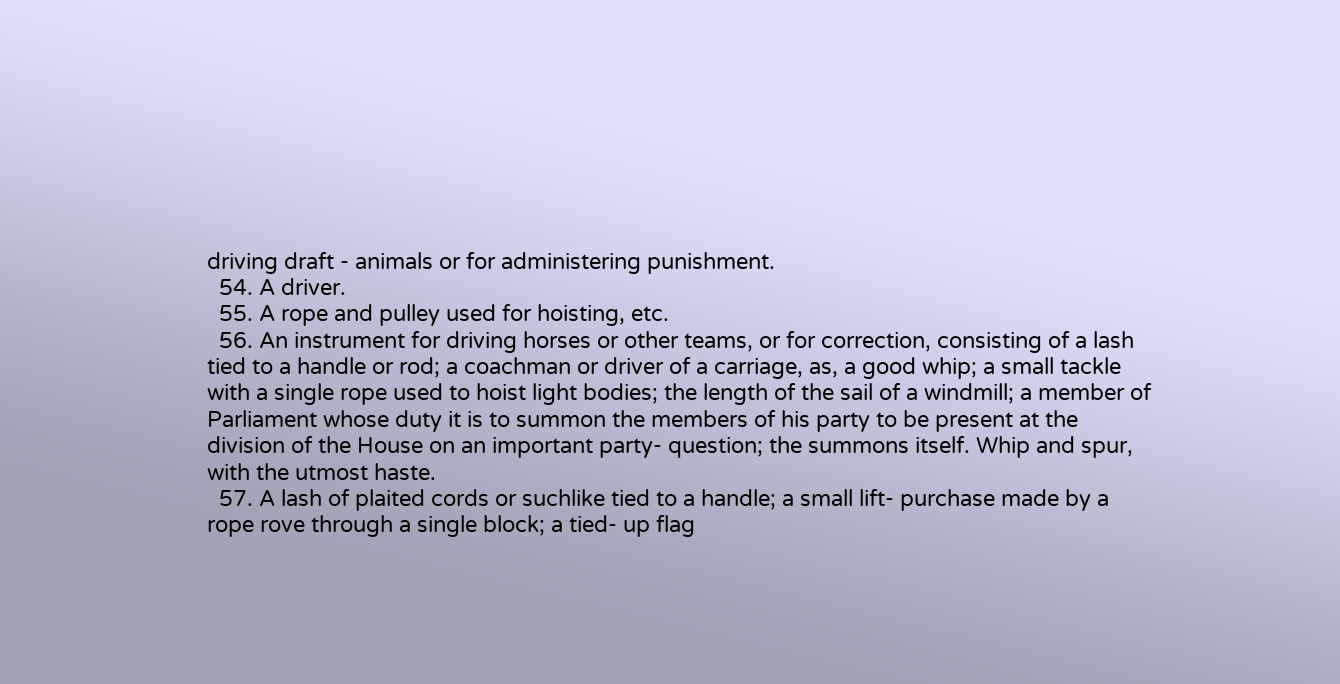driving draft - animals or for administering punishment.
  54. A driver.
  55. A rope and pulley used for hoisting, etc.
  56. An instrument for driving horses or other teams, or for correction, consisting of a lash tied to a handle or rod; a coachman or driver of a carriage, as, a good whip; a small tackle with a single rope used to hoist light bodies; the length of the sail of a windmill; a member of Parliament whose duty it is to summon the members of his party to be present at the division of the House on an important party- question; the summons itself. Whip and spur, with the utmost haste.
  57. A lash of plaited cords or suchlike tied to a handle; a small lift- purchase made by a rope rove through a single block; a tied- up flag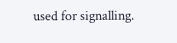used for signalling.